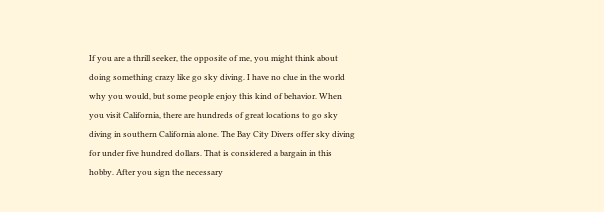If you are a thrill seeker, the opposite of me, you might think about doing something crazy like go sky diving. I have no clue in the world why you would, but some people enjoy this kind of behavior. When you visit California, there are hundreds of great locations to go sky diving in southern California alone. The Bay City Divers offer sky diving for under five hundred dollars. That is considered a bargain in this hobby. After you sign the necessary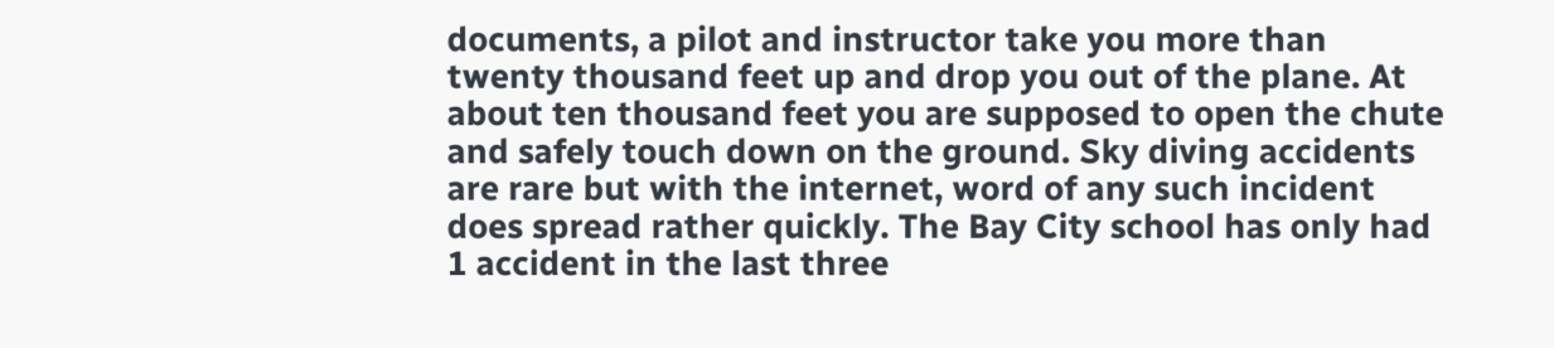documents, a pilot and instructor take you more than twenty thousand feet up and drop you out of the plane. At about ten thousand feet you are supposed to open the chute and safely touch down on the ground. Sky diving accidents are rare but with the internet, word of any such incident does spread rather quickly. The Bay City school has only had 1 accident in the last three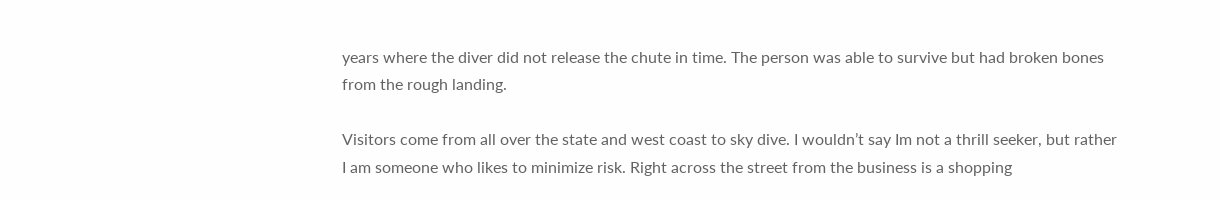years where the diver did not release the chute in time. The person was able to survive but had broken bones from the rough landing.

Visitors come from all over the state and west coast to sky dive. I wouldn’t say Im not a thrill seeker, but rather I am someone who likes to minimize risk. Right across the street from the business is a shopping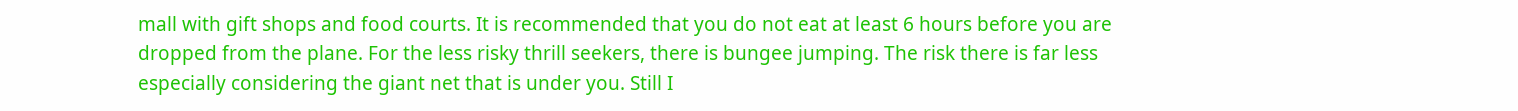mall with gift shops and food courts. It is recommended that you do not eat at least 6 hours before you are dropped from the plane. For the less risky thrill seekers, there is bungee jumping. The risk there is far less especially considering the giant net that is under you. Still I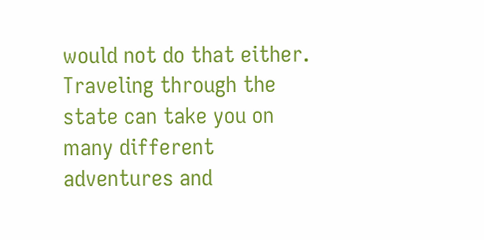would not do that either. Traveling through the state can take you on many different adventures and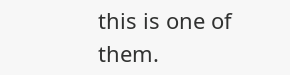this is one of them.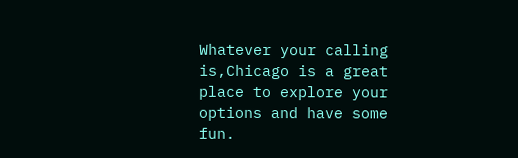Whatever your calling is,Chicago is a great place to explore your options and have some fun.